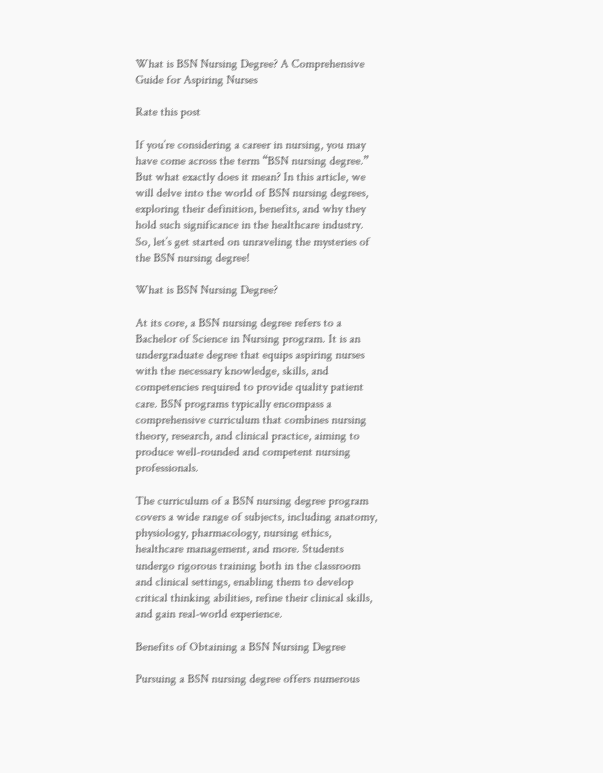What is BSN Nursing Degree? A Comprehensive Guide for Aspiring Nurses

Rate this post

If you’re considering a career in nursing, you may have come across the term “BSN nursing degree.” But what exactly does it mean? In this article, we will delve into the world of BSN nursing degrees, exploring their definition, benefits, and why they hold such significance in the healthcare industry. So, let’s get started on unraveling the mysteries of the BSN nursing degree!

What is BSN Nursing Degree?

At its core, a BSN nursing degree refers to a Bachelor of Science in Nursing program. It is an undergraduate degree that equips aspiring nurses with the necessary knowledge, skills, and competencies required to provide quality patient care. BSN programs typically encompass a comprehensive curriculum that combines nursing theory, research, and clinical practice, aiming to produce well-rounded and competent nursing professionals.

The curriculum of a BSN nursing degree program covers a wide range of subjects, including anatomy, physiology, pharmacology, nursing ethics, healthcare management, and more. Students undergo rigorous training both in the classroom and clinical settings, enabling them to develop critical thinking abilities, refine their clinical skills, and gain real-world experience.

Benefits of Obtaining a BSN Nursing Degree

Pursuing a BSN nursing degree offers numerous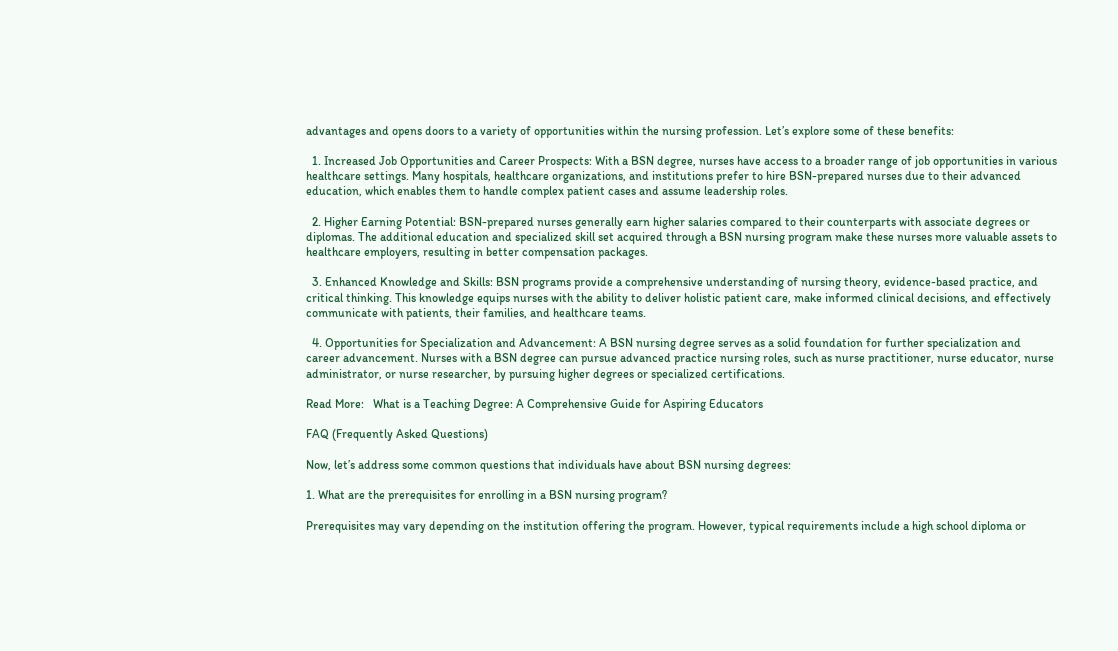advantages and opens doors to a variety of opportunities within the nursing profession. Let’s explore some of these benefits:

  1. Increased Job Opportunities and Career Prospects: With a BSN degree, nurses have access to a broader range of job opportunities in various healthcare settings. Many hospitals, healthcare organizations, and institutions prefer to hire BSN-prepared nurses due to their advanced education, which enables them to handle complex patient cases and assume leadership roles.

  2. Higher Earning Potential: BSN-prepared nurses generally earn higher salaries compared to their counterparts with associate degrees or diplomas. The additional education and specialized skill set acquired through a BSN nursing program make these nurses more valuable assets to healthcare employers, resulting in better compensation packages.

  3. Enhanced Knowledge and Skills: BSN programs provide a comprehensive understanding of nursing theory, evidence-based practice, and critical thinking. This knowledge equips nurses with the ability to deliver holistic patient care, make informed clinical decisions, and effectively communicate with patients, their families, and healthcare teams.

  4. Opportunities for Specialization and Advancement: A BSN nursing degree serves as a solid foundation for further specialization and career advancement. Nurses with a BSN degree can pursue advanced practice nursing roles, such as nurse practitioner, nurse educator, nurse administrator, or nurse researcher, by pursuing higher degrees or specialized certifications.

Read More:   What is a Teaching Degree: A Comprehensive Guide for Aspiring Educators

FAQ (Frequently Asked Questions)

Now, let’s address some common questions that individuals have about BSN nursing degrees:

1. What are the prerequisites for enrolling in a BSN nursing program?

Prerequisites may vary depending on the institution offering the program. However, typical requirements include a high school diploma or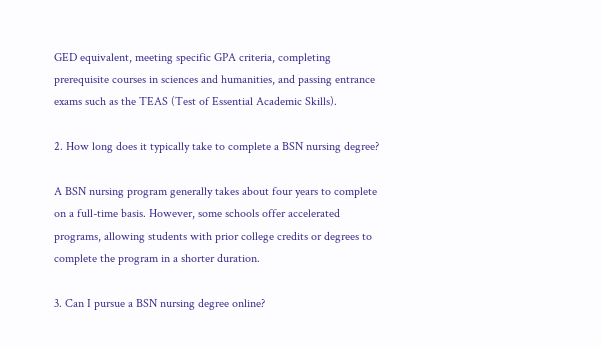GED equivalent, meeting specific GPA criteria, completing prerequisite courses in sciences and humanities, and passing entrance exams such as the TEAS (Test of Essential Academic Skills).

2. How long does it typically take to complete a BSN nursing degree?

A BSN nursing program generally takes about four years to complete on a full-time basis. However, some schools offer accelerated programs, allowing students with prior college credits or degrees to complete the program in a shorter duration.

3. Can I pursue a BSN nursing degree online?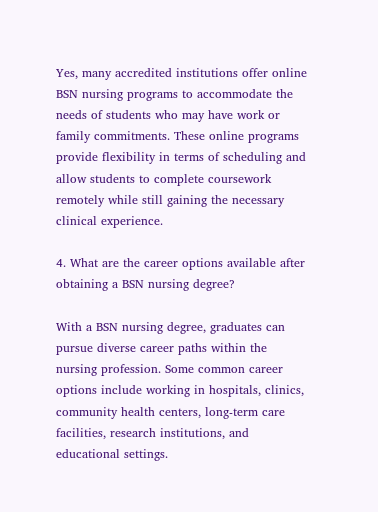Yes, many accredited institutions offer online BSN nursing programs to accommodate the needs of students who may have work or family commitments. These online programs provide flexibility in terms of scheduling and allow students to complete coursework remotely while still gaining the necessary clinical experience.

4. What are the career options available after obtaining a BSN nursing degree?

With a BSN nursing degree, graduates can pursue diverse career paths within the nursing profession. Some common career options include working in hospitals, clinics, community health centers, long-term care facilities, research institutions, and educational settings.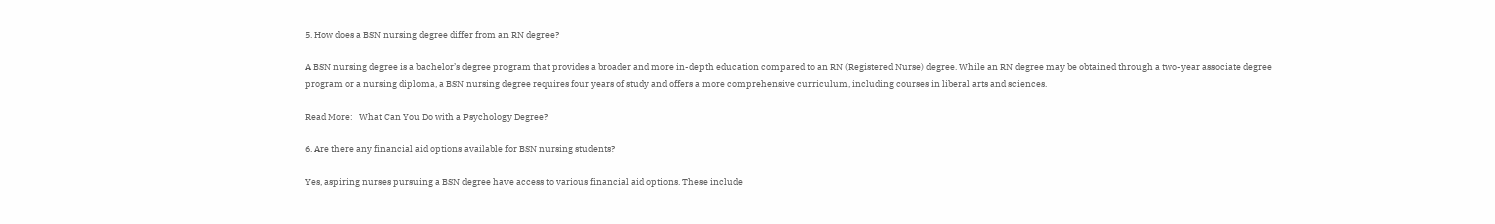5. How does a BSN nursing degree differ from an RN degree?

A BSN nursing degree is a bachelor’s degree program that provides a broader and more in-depth education compared to an RN (Registered Nurse) degree. While an RN degree may be obtained through a two-year associate degree program or a nursing diploma, a BSN nursing degree requires four years of study and offers a more comprehensive curriculum, including courses in liberal arts and sciences.

Read More:   What Can You Do with a Psychology Degree?

6. Are there any financial aid options available for BSN nursing students?

Yes, aspiring nurses pursuing a BSN degree have access to various financial aid options. These include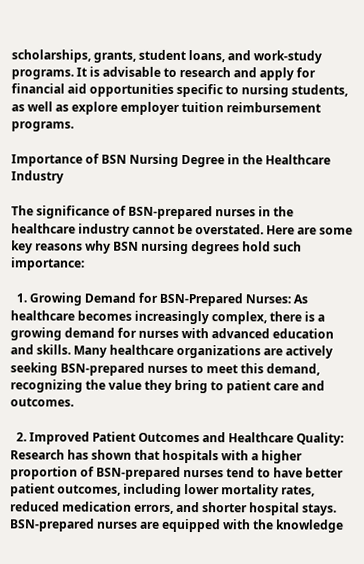scholarships, grants, student loans, and work-study programs. It is advisable to research and apply for financial aid opportunities specific to nursing students, as well as explore employer tuition reimbursement programs.

Importance of BSN Nursing Degree in the Healthcare Industry

The significance of BSN-prepared nurses in the healthcare industry cannot be overstated. Here are some key reasons why BSN nursing degrees hold such importance:

  1. Growing Demand for BSN-Prepared Nurses: As healthcare becomes increasingly complex, there is a growing demand for nurses with advanced education and skills. Many healthcare organizations are actively seeking BSN-prepared nurses to meet this demand, recognizing the value they bring to patient care and outcomes.

  2. Improved Patient Outcomes and Healthcare Quality: Research has shown that hospitals with a higher proportion of BSN-prepared nurses tend to have better patient outcomes, including lower mortality rates, reduced medication errors, and shorter hospital stays. BSN-prepared nurses are equipped with the knowledge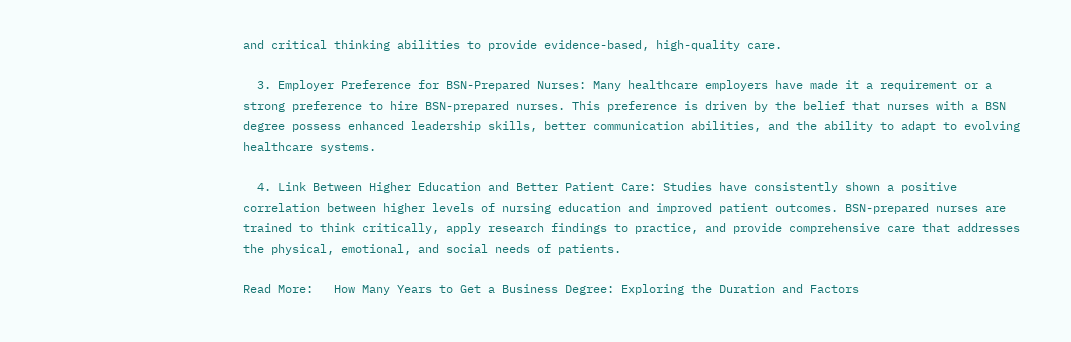and critical thinking abilities to provide evidence-based, high-quality care.

  3. Employer Preference for BSN-Prepared Nurses: Many healthcare employers have made it a requirement or a strong preference to hire BSN-prepared nurses. This preference is driven by the belief that nurses with a BSN degree possess enhanced leadership skills, better communication abilities, and the ability to adapt to evolving healthcare systems.

  4. Link Between Higher Education and Better Patient Care: Studies have consistently shown a positive correlation between higher levels of nursing education and improved patient outcomes. BSN-prepared nurses are trained to think critically, apply research findings to practice, and provide comprehensive care that addresses the physical, emotional, and social needs of patients.

Read More:   How Many Years to Get a Business Degree: Exploring the Duration and Factors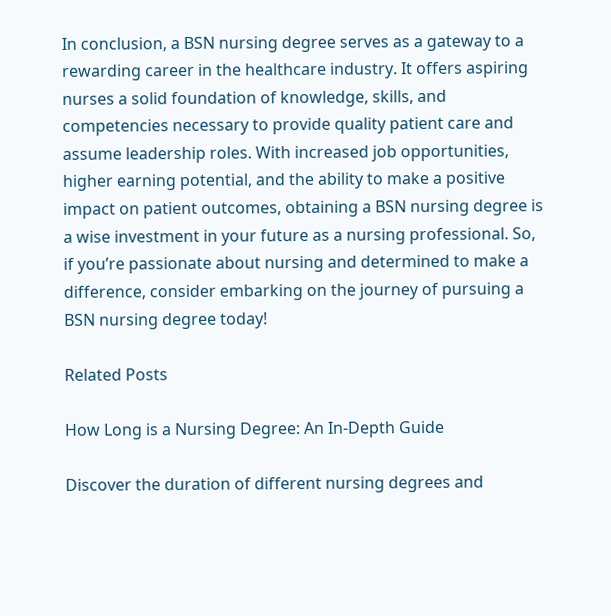In conclusion, a BSN nursing degree serves as a gateway to a rewarding career in the healthcare industry. It offers aspiring nurses a solid foundation of knowledge, skills, and competencies necessary to provide quality patient care and assume leadership roles. With increased job opportunities, higher earning potential, and the ability to make a positive impact on patient outcomes, obtaining a BSN nursing degree is a wise investment in your future as a nursing professional. So, if you’re passionate about nursing and determined to make a difference, consider embarking on the journey of pursuing a BSN nursing degree today!

Related Posts

How Long is a Nursing Degree: An In-Depth Guide

Discover the duration of different nursing degrees and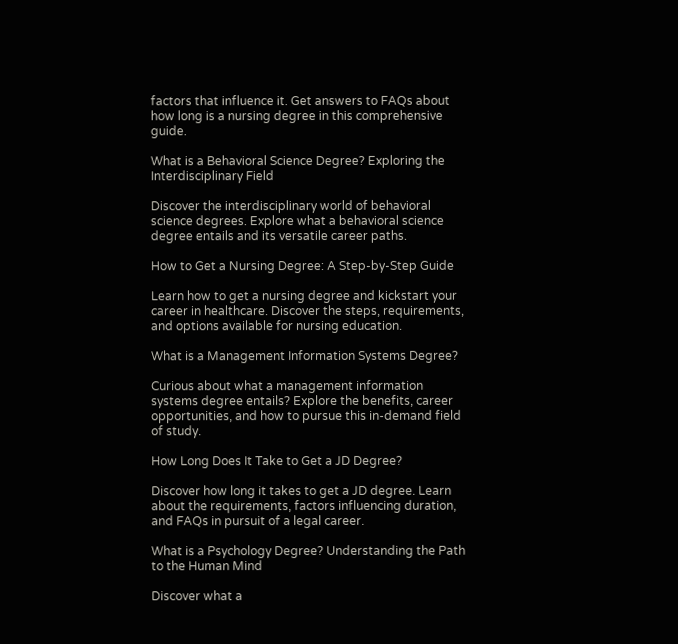factors that influence it. Get answers to FAQs about how long is a nursing degree in this comprehensive guide.

What is a Behavioral Science Degree? Exploring the Interdisciplinary Field

Discover the interdisciplinary world of behavioral science degrees. Explore what a behavioral science degree entails and its versatile career paths.

How to Get a Nursing Degree: A Step-by-Step Guide

Learn how to get a nursing degree and kickstart your career in healthcare. Discover the steps, requirements, and options available for nursing education.

What is a Management Information Systems Degree?

Curious about what a management information systems degree entails? Explore the benefits, career opportunities, and how to pursue this in-demand field of study.

How Long Does It Take to Get a JD Degree?

Discover how long it takes to get a JD degree. Learn about the requirements, factors influencing duration, and FAQs in pursuit of a legal career.

What is a Psychology Degree? Understanding the Path to the Human Mind

Discover what a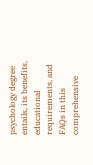psychology degree entails, its benefits, educational requirements, and FAQs in this comprehensive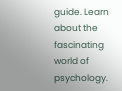guide. Learn about the fascinating world of psychology.